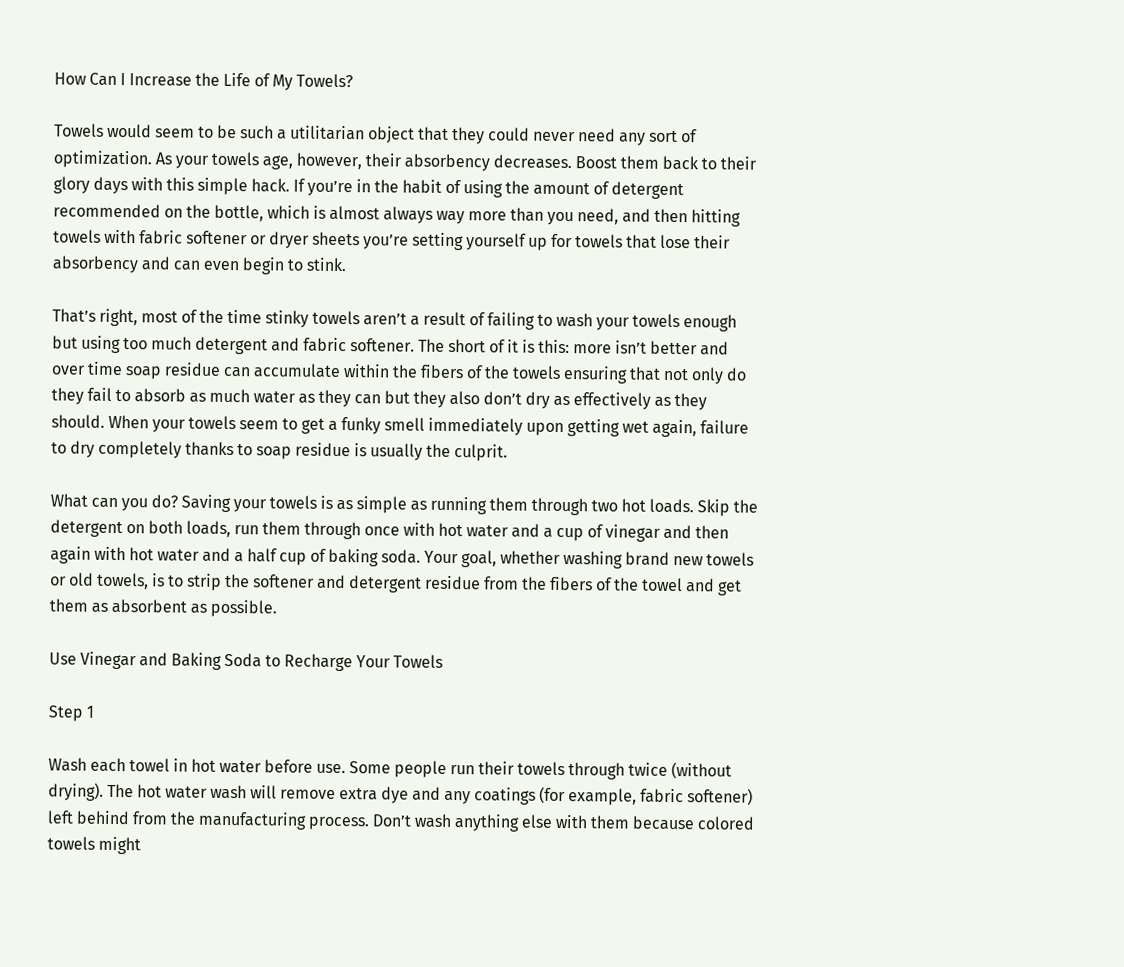How Can I Increase the Life of My Towels?

Towels would seem to be such a utilitarian object that they could never need any sort of optimization. As your towels age, however, their absorbency decreases. Boost them back to their glory days with this simple hack. If you’re in the habit of using the amount of detergent recommended on the bottle, which is almost always way more than you need, and then hitting towels with fabric softener or dryer sheets you’re setting yourself up for towels that lose their absorbency and can even begin to stink.

That’s right, most of the time stinky towels aren’t a result of failing to wash your towels enough but using too much detergent and fabric softener. The short of it is this: more isn’t better and over time soap residue can accumulate within the fibers of the towels ensuring that not only do they fail to absorb as much water as they can but they also don’t dry as effectively as they should. When your towels seem to get a funky smell immediately upon getting wet again, failure to dry completely thanks to soap residue is usually the culprit.

What can you do? Saving your towels is as simple as running them through two hot loads. Skip the detergent on both loads, run them through once with hot water and a cup of vinegar and then again with hot water and a half cup of baking soda. Your goal, whether washing brand new towels or old towels, is to strip the softener and detergent residue from the fibers of the towel and get them as absorbent as possible.

Use Vinegar and Baking Soda to Recharge Your Towels

Step 1

Wash each towel in hot water before use. Some people run their towels through twice (without drying). The hot water wash will remove extra dye and any coatings (for example, fabric softener) left behind from the manufacturing process. Don’t wash anything else with them because colored towels might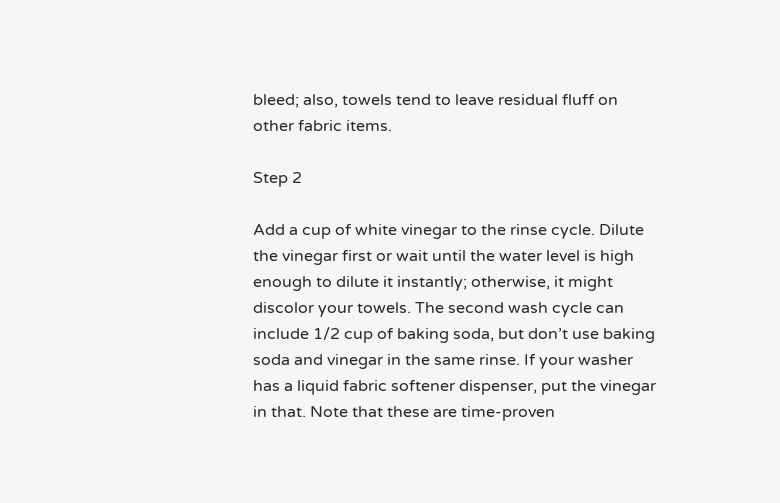bleed; also, towels tend to leave residual fluff on other fabric items.

Step 2

Add a cup of white vinegar to the rinse cycle. Dilute the vinegar first or wait until the water level is high enough to dilute it instantly; otherwise, it might discolor your towels. The second wash cycle can include 1/2 cup of baking soda, but don’t use baking soda and vinegar in the same rinse. If your washer has a liquid fabric softener dispenser, put the vinegar in that. Note that these are time-proven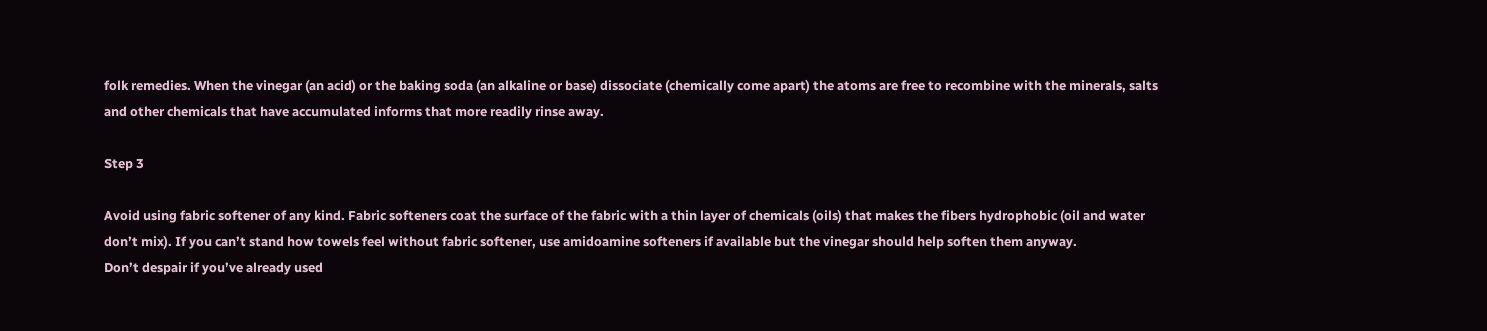folk remedies. When the vinegar (an acid) or the baking soda (an alkaline or base) dissociate (chemically come apart) the atoms are free to recombine with the minerals, salts and other chemicals that have accumulated informs that more readily rinse away.

Step 3

Avoid using fabric softener of any kind. Fabric softeners coat the surface of the fabric with a thin layer of chemicals (oils) that makes the fibers hydrophobic (oil and water don’t mix). If you can’t stand how towels feel without fabric softener, use amidoamine softeners if available but the vinegar should help soften them anyway.
Don’t despair if you’ve already used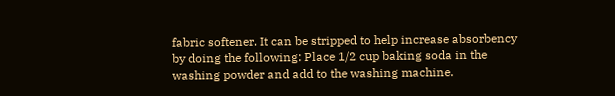fabric softener. It can be stripped to help increase absorbency by doing the following: Place 1/2 cup baking soda in the washing powder and add to the washing machine.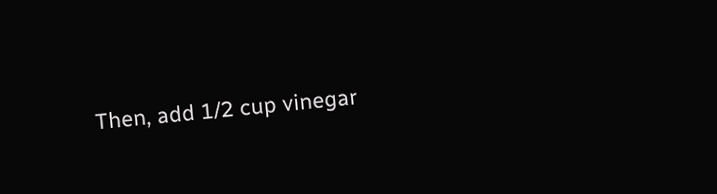Then, add 1/2 cup vinegar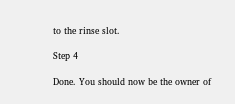to the rinse slot.

Step 4

Done. You should now be the owner of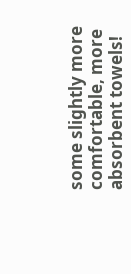some slightly more comfortable, more absorbent towels!